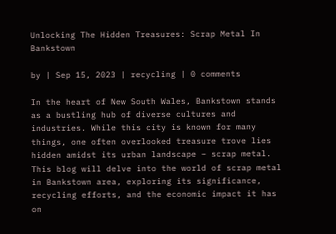Unlocking The Hidden Treasures: Scrap Metal In Bankstown

by | Sep 15, 2023 | recycling | 0 comments

In the heart of New South Wales, Bankstown stands as a bustling hub of diverse cultures and industries. While this city is known for many things, one often overlooked treasure trove lies hidden amidst its urban landscape – scrap metal. This blog will delve into the world of scrap metal in Bankstown area, exploring its significance, recycling efforts, and the economic impact it has on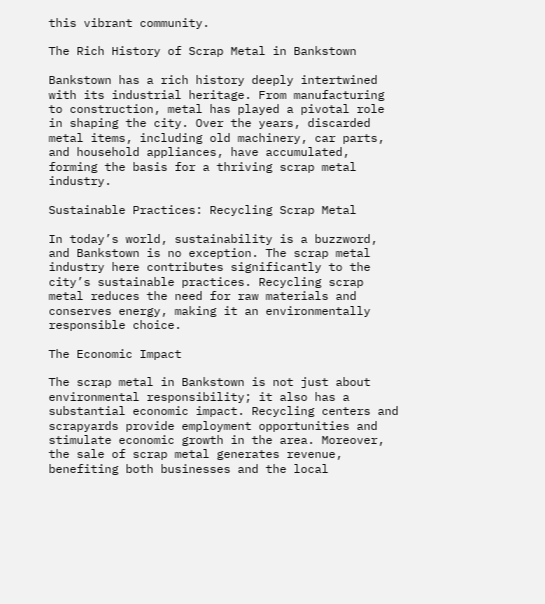this vibrant community.

The Rich History of Scrap Metal in Bankstown

Bankstown has a rich history deeply intertwined with its industrial heritage. From manufacturing to construction, metal has played a pivotal role in shaping the city. Over the years, discarded metal items, including old machinery, car parts, and household appliances, have accumulated, forming the basis for a thriving scrap metal industry.

Sustainable Practices: Recycling Scrap Metal

In today’s world, sustainability is a buzzword, and Bankstown is no exception. The scrap metal industry here contributes significantly to the city’s sustainable practices. Recycling scrap metal reduces the need for raw materials and conserves energy, making it an environmentally responsible choice.

The Economic Impact

The scrap metal in Bankstown is not just about environmental responsibility; it also has a substantial economic impact. Recycling centers and scrapyards provide employment opportunities and stimulate economic growth in the area. Moreover, the sale of scrap metal generates revenue, benefiting both businesses and the local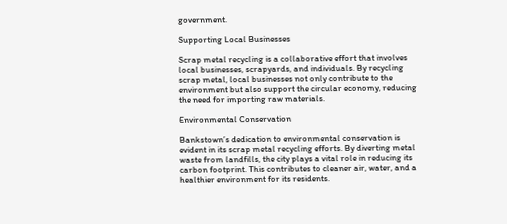government.

Supporting Local Businesses

Scrap metal recycling is a collaborative effort that involves local businesses, scrapyards, and individuals. By recycling scrap metal, local businesses not only contribute to the environment but also support the circular economy, reducing the need for importing raw materials.

Environmental Conservation

Bankstown’s dedication to environmental conservation is evident in its scrap metal recycling efforts. By diverting metal waste from landfills, the city plays a vital role in reducing its carbon footprint. This contributes to cleaner air, water, and a healthier environment for its residents.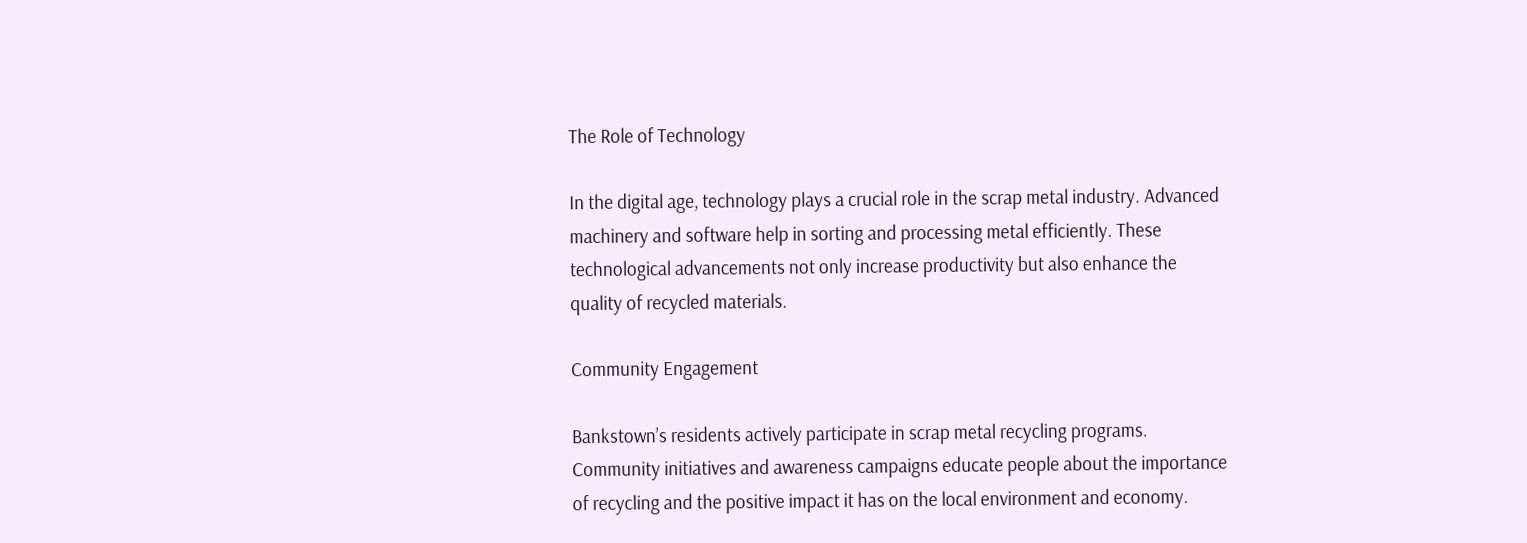The Role of Technology

In the digital age, technology plays a crucial role in the scrap metal industry. Advanced machinery and software help in sorting and processing metal efficiently. These technological advancements not only increase productivity but also enhance the quality of recycled materials.

Community Engagement

Bankstown’s residents actively participate in scrap metal recycling programs. Community initiatives and awareness campaigns educate people about the importance of recycling and the positive impact it has on the local environment and economy.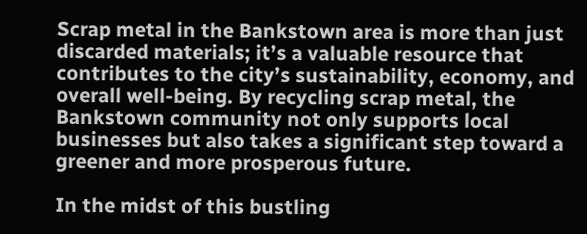Scrap metal in the Bankstown area is more than just discarded materials; it’s a valuable resource that contributes to the city’s sustainability, economy, and overall well-being. By recycling scrap metal, the Bankstown community not only supports local businesses but also takes a significant step toward a greener and more prosperous future.

In the midst of this bustling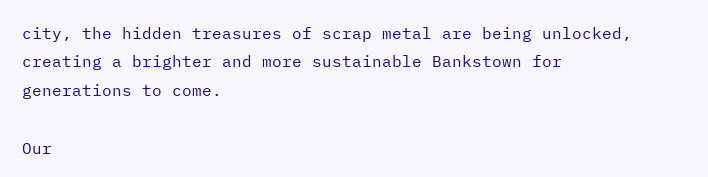city, the hidden treasures of scrap metal are being unlocked, creating a brighter and more sustainable Bankstown for generations to come.

Our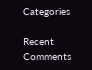Categories

Recent Comments